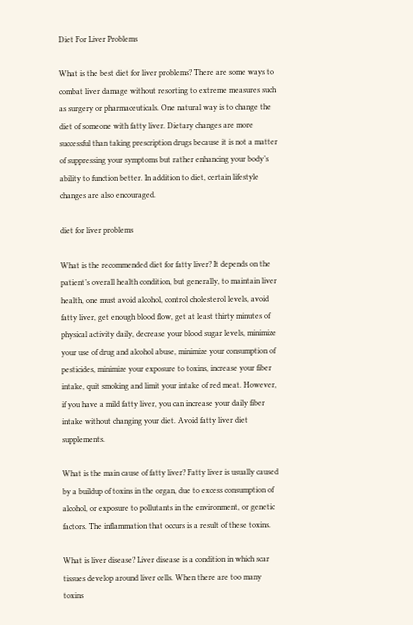Diet For Liver Problems

What is the best diet for liver problems? There are some ways to combat liver damage without resorting to extreme measures such as surgery or pharmaceuticals. One natural way is to change the diet of someone with fatty liver. Dietary changes are more successful than taking prescription drugs because it is not a matter of suppressing your symptoms but rather enhancing your body’s ability to function better. In addition to diet, certain lifestyle changes are also encouraged.

diet for liver problems

What is the recommended diet for fatty liver? It depends on the patient’s overall health condition, but generally, to maintain liver health, one must avoid alcohol, control cholesterol levels, avoid fatty liver, get enough blood flow, get at least thirty minutes of physical activity daily, decrease your blood sugar levels, minimize your use of drug and alcohol abuse, minimize your consumption of pesticides, minimize your exposure to toxins, increase your fiber intake, quit smoking and limit your intake of red meat. However, if you have a mild fatty liver, you can increase your daily fiber intake without changing your diet. Avoid fatty liver diet supplements.

What is the main cause of fatty liver? Fatty liver is usually caused by a buildup of toxins in the organ, due to excess consumption of alcohol, or exposure to pollutants in the environment, or genetic factors. The inflammation that occurs is a result of these toxins.

What is liver disease? Liver disease is a condition in which scar tissues develop around liver cells. When there are too many toxins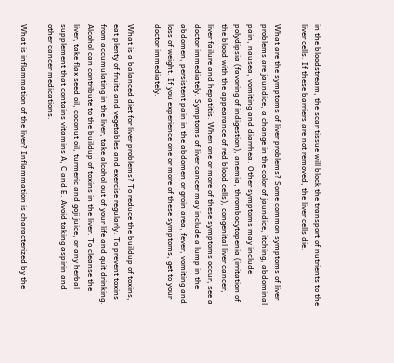in the bloodstream, the scar tissue will block the transport of nutrients to the liver cells. If these barriers are not removed, the liver cells die.

What are the symptoms of liver problems? Some common symptoms of liver problems are jaundice, a change in the color of jaundice, itching, abdominal pain, nausea, vomiting and diarrhea. Other symptoms may include polydipsia (favoring of indigestion), anemia, thrombocytopenia (irritation of the blood with the appearance of red blood cells), congenital liver cancer, liver failure and hepatitis. When one or more of these symptoms occur, see a doctor immediately. Symptoms of liver cancer may include a lump in the abdomen, persistent pain in the abdomen or groin area, fever, vomiting and loss of weight. If you experience one or more of these symptoms, get to your doctor immediately.

What is a balanced diet for liver problems? To reduce the buildup of toxins, eat plenty of fruits and vegetables and exercise regularly. To prevent toxins from accumulating in the liver, take alcohol out of your life and quit drinking. Alcohol can contribute to the buildup of toxins in the liver. To cleanse the liver, take flax seed oil, coconut oil, turmeric and goji juice, or any herbal supplement that contains vitamins A, C and E. Avoid taking aspirin and other cancer medications.

What is inflammation of the liver? Inflammation is characterized by the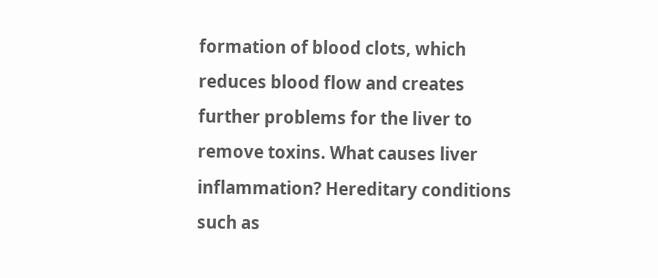formation of blood clots, which reduces blood flow and creates further problems for the liver to remove toxins. What causes liver inflammation? Hereditary conditions such as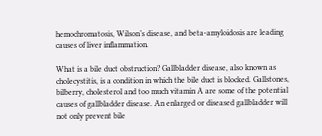hemochromatosis, Wilson’s disease, and beta-amyloidosis are leading causes of liver inflammation.

What is a bile duct obstruction? Gallbladder disease, also known as cholecystitis, is a condition in which the bile duct is blocked. Gallstones, bilberry, cholesterol and too much vitamin A are some of the potential causes of gallbladder disease. An enlarged or diseased gallbladder will not only prevent bile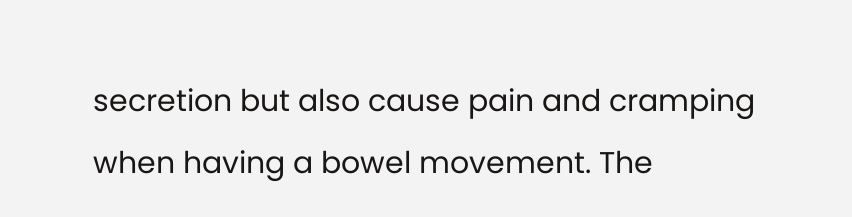secretion but also cause pain and cramping when having a bowel movement. The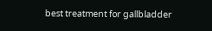best treatment for gallbladder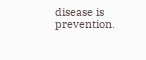disease is prevention.